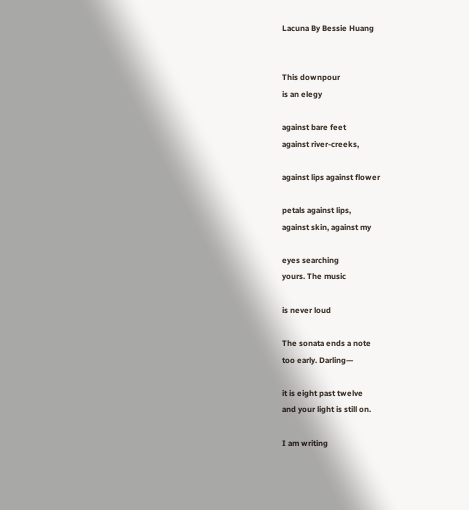Lacuna By Bessie Huang


This downpour
is an elegy

against bare feet
against river-creeks,

against lips against flower

petals against lips,
against skin, against my

eyes searching
yours. The music

is never loud

The sonata ends a note
too early. Darling—

it is eight past twelve
and your light is still on.

I am writing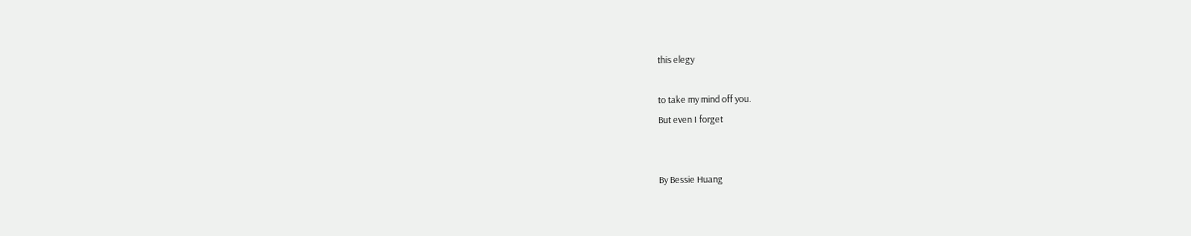this elegy

to take my mind off you.
But even I forget


By Bessie Huang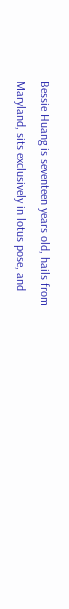Bessie Huang is seventeen years old, hails from Maryland, sits exclusively in lotus pose, and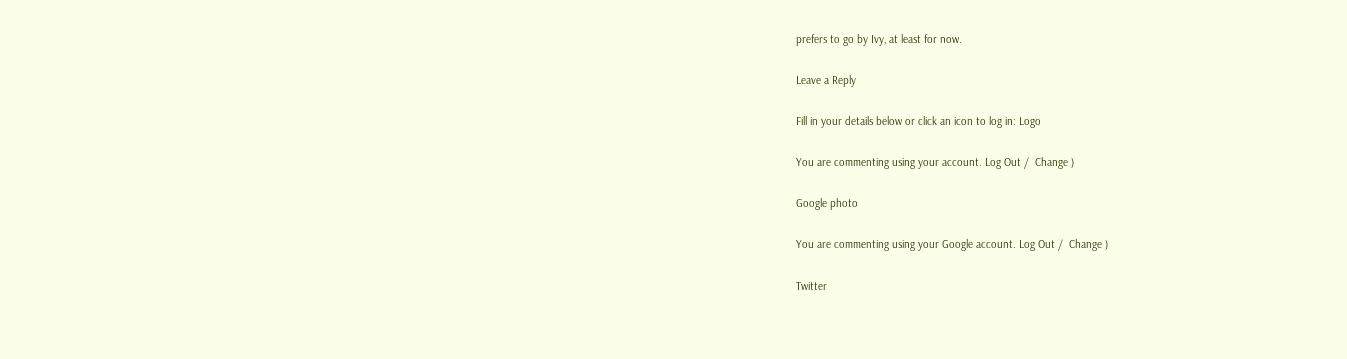prefers to go by Ivy, at least for now.

Leave a Reply

Fill in your details below or click an icon to log in: Logo

You are commenting using your account. Log Out /  Change )

Google photo

You are commenting using your Google account. Log Out /  Change )

Twitter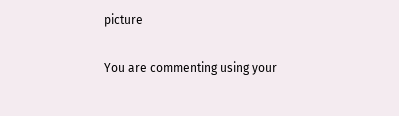picture

You are commenting using your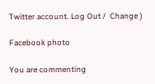Twitter account. Log Out /  Change )

Facebook photo

You are commenting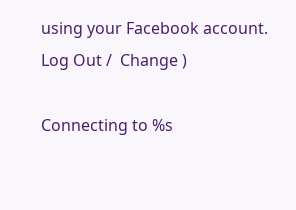using your Facebook account. Log Out /  Change )

Connecting to %s